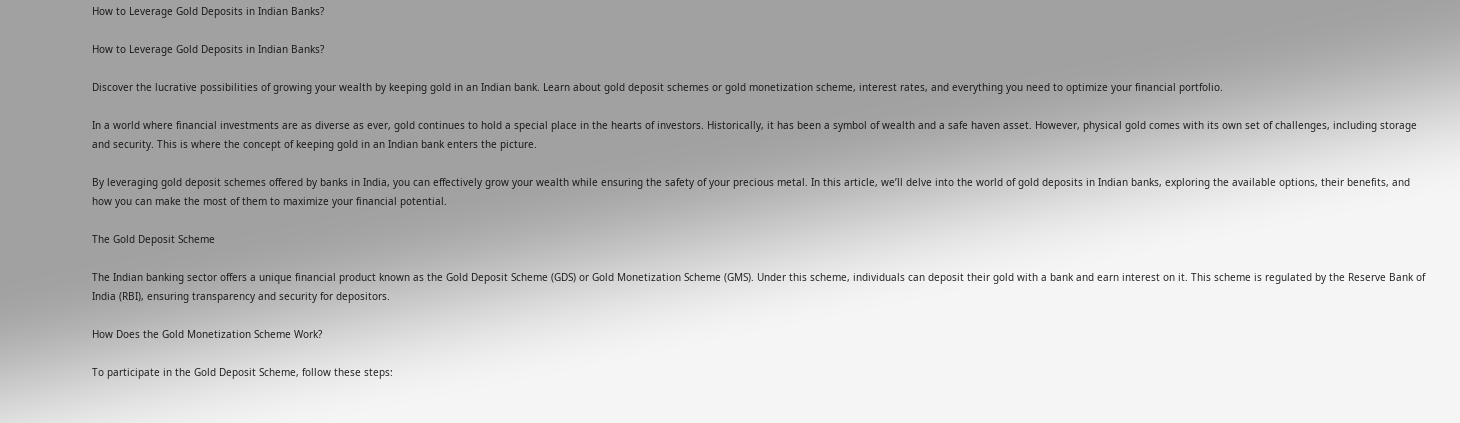How to Leverage Gold Deposits in Indian Banks?

How to Leverage Gold Deposits in Indian Banks?

Discover the lucrative possibilities of growing your wealth by keeping gold in an Indian bank. Learn about gold deposit schemes or gold monetization scheme, interest rates, and everything you need to optimize your financial portfolio.

In a world where financial investments are as diverse as ever, gold continues to hold a special place in the hearts of investors. Historically, it has been a symbol of wealth and a safe haven asset. However, physical gold comes with its own set of challenges, including storage and security. This is where the concept of keeping gold in an Indian bank enters the picture.

By leveraging gold deposit schemes offered by banks in India, you can effectively grow your wealth while ensuring the safety of your precious metal. In this article, we’ll delve into the world of gold deposits in Indian banks, exploring the available options, their benefits, and how you can make the most of them to maximize your financial potential.

The Gold Deposit Scheme

The Indian banking sector offers a unique financial product known as the Gold Deposit Scheme (GDS) or Gold Monetization Scheme (GMS). Under this scheme, individuals can deposit their gold with a bank and earn interest on it. This scheme is regulated by the Reserve Bank of India (RBI), ensuring transparency and security for depositors.

How Does the Gold Monetization Scheme Work?

To participate in the Gold Deposit Scheme, follow these steps: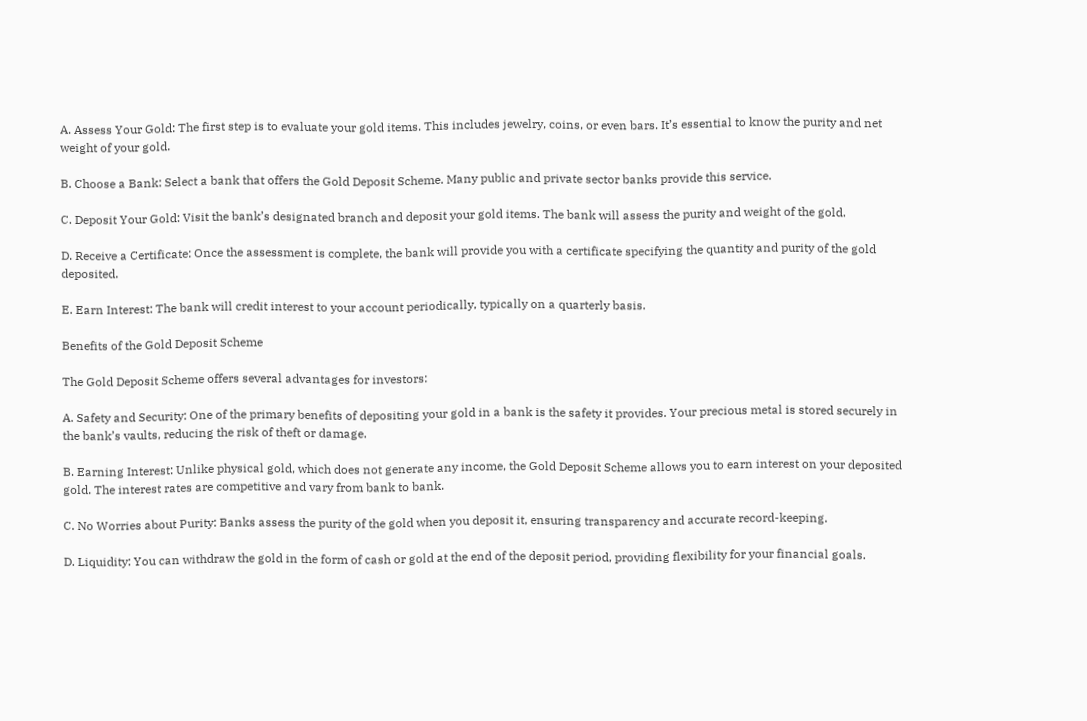A. Assess Your Gold: The first step is to evaluate your gold items. This includes jewelry, coins, or even bars. It’s essential to know the purity and net weight of your gold.

B. Choose a Bank: Select a bank that offers the Gold Deposit Scheme. Many public and private sector banks provide this service.

C. Deposit Your Gold: Visit the bank’s designated branch and deposit your gold items. The bank will assess the purity and weight of the gold.

D. Receive a Certificate: Once the assessment is complete, the bank will provide you with a certificate specifying the quantity and purity of the gold deposited.

E. Earn Interest: The bank will credit interest to your account periodically, typically on a quarterly basis.

Benefits of the Gold Deposit Scheme

The Gold Deposit Scheme offers several advantages for investors:

A. Safety and Security: One of the primary benefits of depositing your gold in a bank is the safety it provides. Your precious metal is stored securely in the bank’s vaults, reducing the risk of theft or damage.

B. Earning Interest: Unlike physical gold, which does not generate any income, the Gold Deposit Scheme allows you to earn interest on your deposited gold. The interest rates are competitive and vary from bank to bank.

C. No Worries about Purity: Banks assess the purity of the gold when you deposit it, ensuring transparency and accurate record-keeping.

D. Liquidity: You can withdraw the gold in the form of cash or gold at the end of the deposit period, providing flexibility for your financial goals.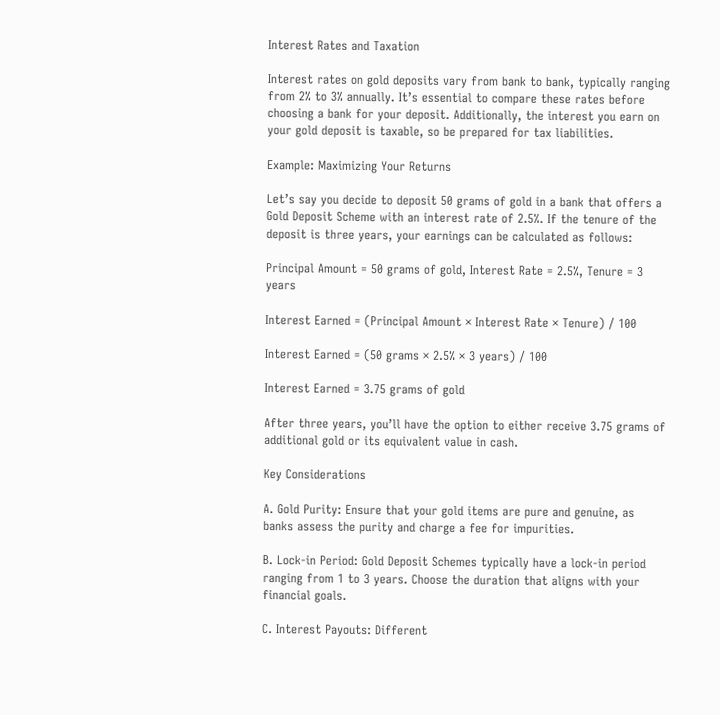Interest Rates and Taxation

Interest rates on gold deposits vary from bank to bank, typically ranging from 2% to 3% annually. It’s essential to compare these rates before choosing a bank for your deposit. Additionally, the interest you earn on your gold deposit is taxable, so be prepared for tax liabilities.

Example: Maximizing Your Returns

Let’s say you decide to deposit 50 grams of gold in a bank that offers a Gold Deposit Scheme with an interest rate of 2.5%. If the tenure of the deposit is three years, your earnings can be calculated as follows:

Principal Amount = 50 grams of gold, Interest Rate = 2.5%, Tenure = 3 years

Interest Earned = (Principal Amount × Interest Rate × Tenure) / 100

Interest Earned = (50 grams × 2.5% × 3 years) / 100

Interest Earned = 3.75 grams of gold

After three years, you’ll have the option to either receive 3.75 grams of additional gold or its equivalent value in cash.

Key Considerations

A. Gold Purity: Ensure that your gold items are pure and genuine, as banks assess the purity and charge a fee for impurities.

B. Lock-in Period: Gold Deposit Schemes typically have a lock-in period ranging from 1 to 3 years. Choose the duration that aligns with your financial goals.

C. Interest Payouts: Different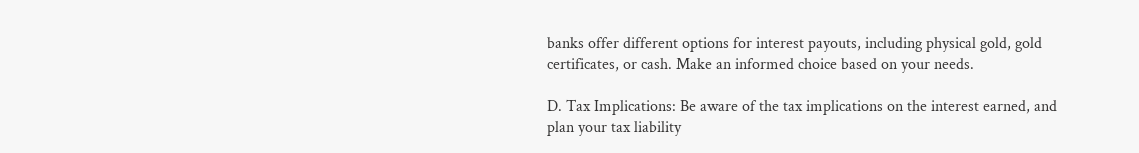banks offer different options for interest payouts, including physical gold, gold certificates, or cash. Make an informed choice based on your needs.

D. Tax Implications: Be aware of the tax implications on the interest earned, and plan your tax liability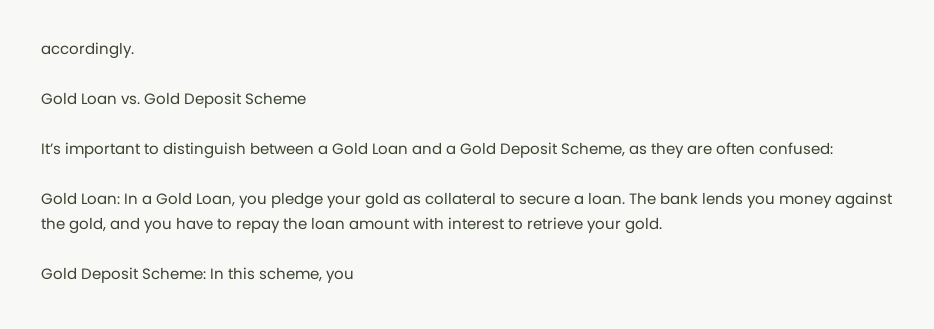accordingly.

Gold Loan vs. Gold Deposit Scheme

It’s important to distinguish between a Gold Loan and a Gold Deposit Scheme, as they are often confused:

Gold Loan: In a Gold Loan, you pledge your gold as collateral to secure a loan. The bank lends you money against the gold, and you have to repay the loan amount with interest to retrieve your gold.

Gold Deposit Scheme: In this scheme, you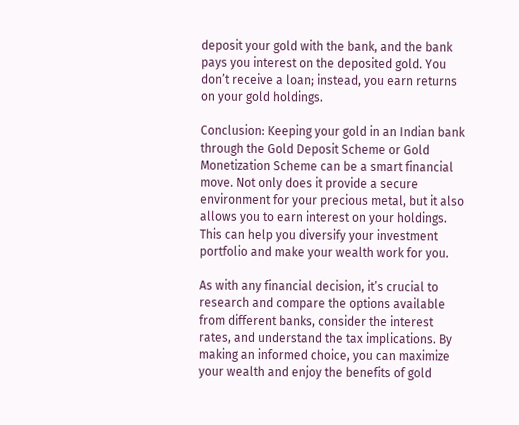deposit your gold with the bank, and the bank pays you interest on the deposited gold. You don’t receive a loan; instead, you earn returns on your gold holdings.

Conclusion: Keeping your gold in an Indian bank through the Gold Deposit Scheme or Gold Monetization Scheme can be a smart financial move. Not only does it provide a secure environment for your precious metal, but it also allows you to earn interest on your holdings. This can help you diversify your investment portfolio and make your wealth work for you.

As with any financial decision, it’s crucial to research and compare the options available from different banks, consider the interest rates, and understand the tax implications. By making an informed choice, you can maximize your wealth and enjoy the benefits of gold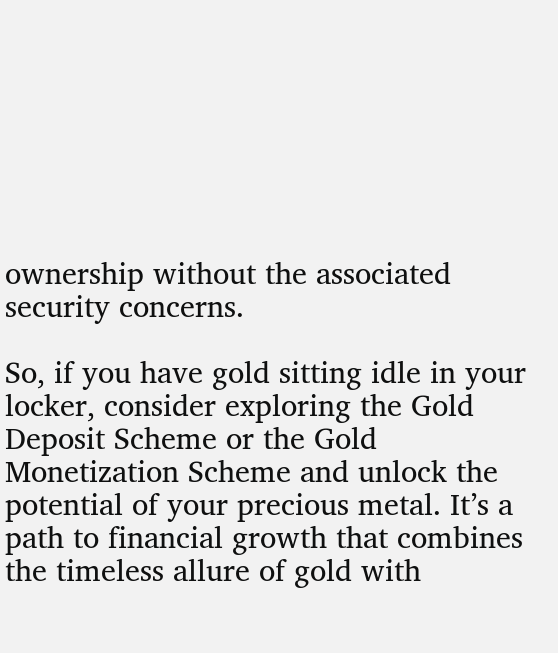ownership without the associated security concerns.

So, if you have gold sitting idle in your locker, consider exploring the Gold Deposit Scheme or the Gold Monetization Scheme and unlock the potential of your precious metal. It’s a path to financial growth that combines the timeless allure of gold with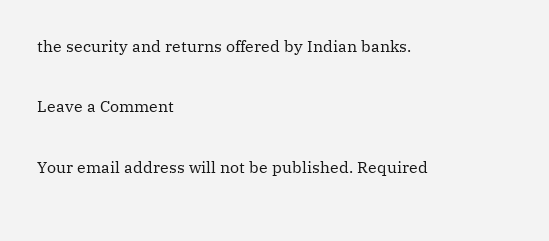the security and returns offered by Indian banks.

Leave a Comment

Your email address will not be published. Required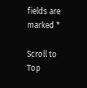fields are marked *

Scroll to Top